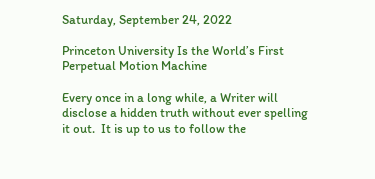Saturday, September 24, 2022

Princeton University Is the World’s First Perpetual Motion Machine

Every once in a long while, a Writer will disclose a hidden truth without ever spelling it out.  It is up to us to follow the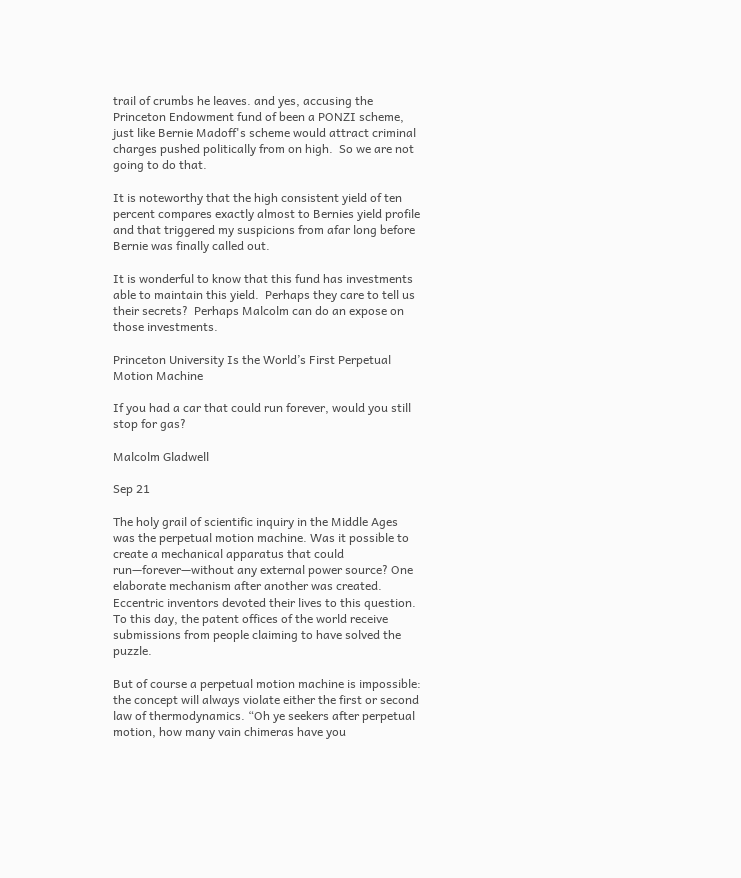trail of crumbs he leaves. and yes, accusing the Princeton Endowment fund of been a PONZI scheme, just like Bernie Madoff's scheme would attract criminal charges pushed politically from on high.  So we are not going to do that.

It is noteworthy that the high consistent yield of ten percent compares exactly almost to Bernies yield profile and that triggered my suspicions from afar long before Bernie was finally called out.

It is wonderful to know that this fund has investments able to maintain this yield.  Perhaps they care to tell us their secrets?  Perhaps Malcolm can do an expose on those investments.

Princeton University Is the World’s First Perpetual Motion Machine

If you had a car that could run forever, would you still stop for gas?

Malcolm Gladwell

Sep 21

The holy grail of scientific inquiry in the Middle Ages was the perpetual motion machine. Was it possible to create a mechanical apparatus that could run—forever—without any external power source? One elaborate mechanism after another was created. Eccentric inventors devoted their lives to this question. To this day, the patent offices of the world receive submissions from people claiming to have solved the puzzle.

But of course a perpetual motion machine is impossible: the concept will always violate either the first or second law of thermodynamics. “Oh ye seekers after perpetual motion, how many vain chimeras have you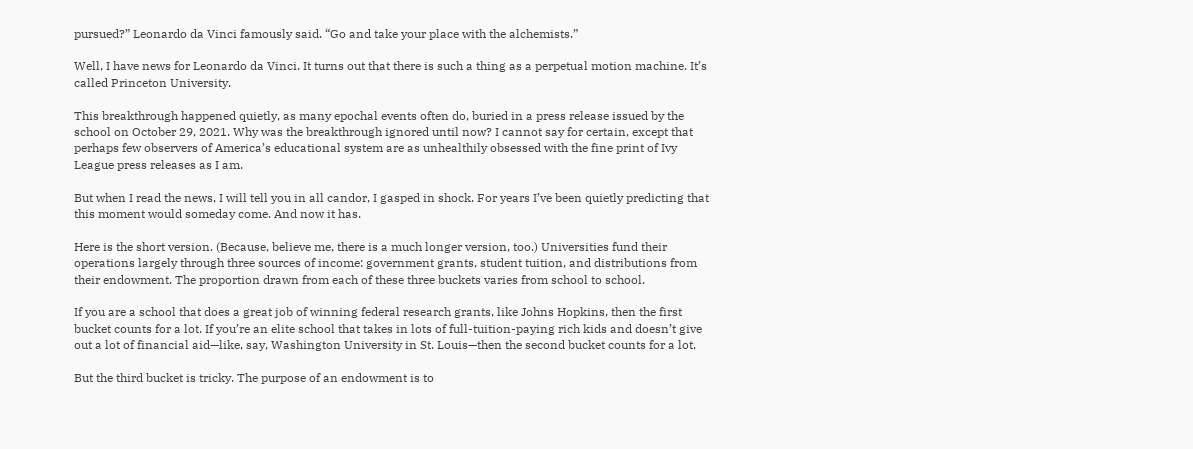pursued?” Leonardo da Vinci famously said. “Go and take your place with the alchemists.”

Well, I have news for Leonardo da Vinci. It turns out that there is such a thing as a perpetual motion machine. It’s called Princeton University.

This breakthrough happened quietly, as many epochal events often do, buried in a press release issued by the school on October 29, 2021. Why was the breakthrough ignored until now? I cannot say for certain, except that perhaps few observers of America’s educational system are as unhealthily obsessed with the fine print of Ivy League press releases as I am.

But when I read the news, I will tell you in all candor, I gasped in shock. For years I’ve been quietly predicting that this moment would someday come. And now it has.

Here is the short version. (Because, believe me, there is a much longer version, too.) Universities fund their operations largely through three sources of income: government grants, student tuition, and distributions from their endowment. The proportion drawn from each of these three buckets varies from school to school.

If you are a school that does a great job of winning federal research grants, like Johns Hopkins, then the first bucket counts for a lot. If you’re an elite school that takes in lots of full-tuition-paying rich kids and doesn’t give out a lot of financial aid—like, say, Washington University in St. Louis—then the second bucket counts for a lot.

But the third bucket is tricky. The purpose of an endowment is to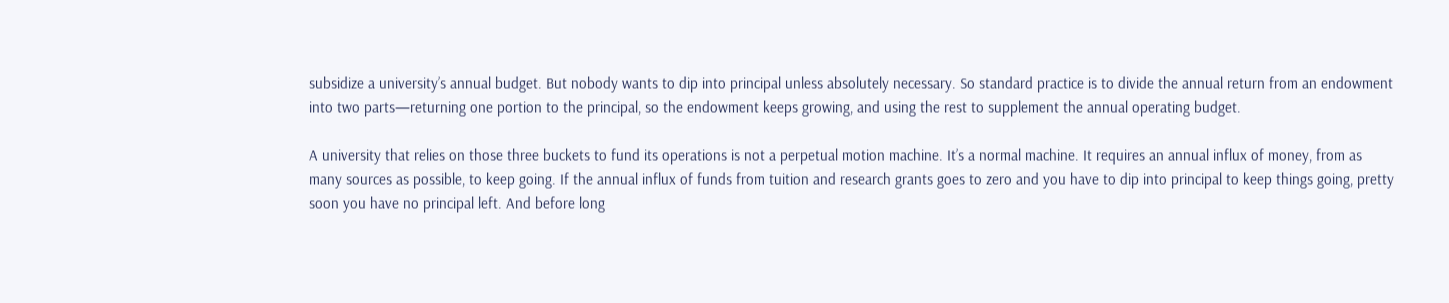subsidize a university’s annual budget. But nobody wants to dip into principal unless absolutely necessary. So standard practice is to divide the annual return from an endowment into two parts—returning one portion to the principal, so the endowment keeps growing, and using the rest to supplement the annual operating budget.

A university that relies on those three buckets to fund its operations is not a perpetual motion machine. It’s a normal machine. It requires an annual influx of money, from as many sources as possible, to keep going. If the annual influx of funds from tuition and research grants goes to zero and you have to dip into principal to keep things going, pretty soon you have no principal left. And before long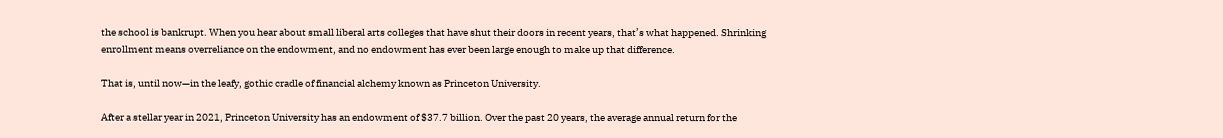the school is bankrupt. When you hear about small liberal arts colleges that have shut their doors in recent years, that’s what happened. Shrinking enrollment means overreliance on the endowment, and no endowment has ever been large enough to make up that difference.

That is, until now—in the leafy, gothic cradle of financial alchemy known as Princeton University.

After a stellar year in 2021, Princeton University has an endowment of $37.7 billion. Over the past 20 years, the average annual return for the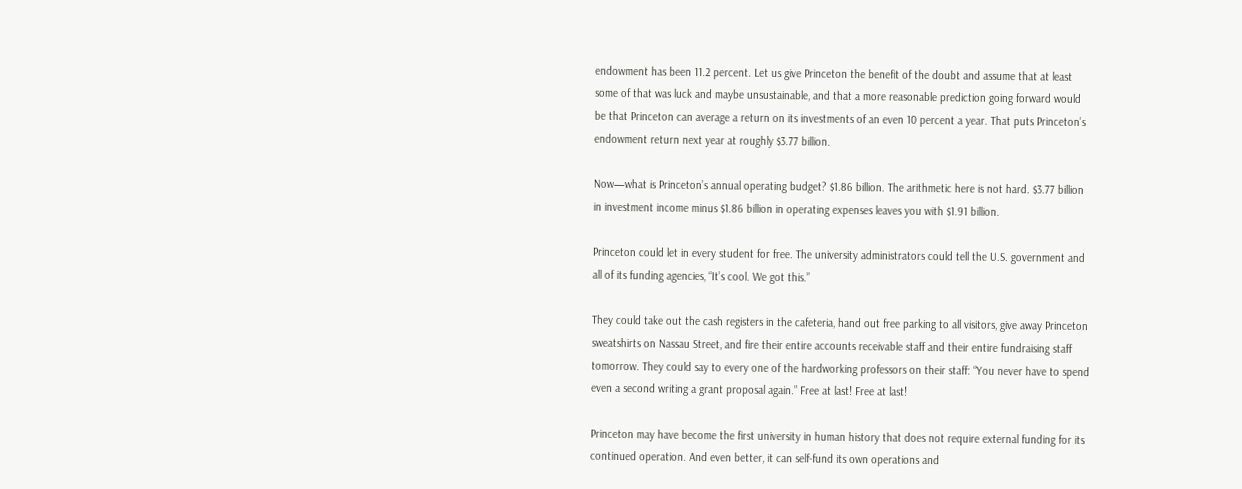endowment has been 11.2 percent. Let us give Princeton the benefit of the doubt and assume that at least some of that was luck and maybe unsustainable, and that a more reasonable prediction going forward would be that Princeton can average a return on its investments of an even 10 percent a year. That puts Princeton’s endowment return next year at roughly $3.77 billion.

Now—what is Princeton’s annual operating budget? $1.86 billion. The arithmetic here is not hard. $3.77 billion in investment income minus $1.86 billion in operating expenses leaves you with $1.91 billion.

Princeton could let in every student for free. The university administrators could tell the U.S. government and all of its funding agencies, “It’s cool. We got this.”

They could take out the cash registers in the cafeteria, hand out free parking to all visitors, give away Princeton sweatshirts on Nassau Street, and fire their entire accounts receivable staff and their entire fundraising staff tomorrow. They could say to every one of the hardworking professors on their staff: “You never have to spend even a second writing a grant proposal again.” Free at last! Free at last!

Princeton may have become the first university in human history that does not require external funding for its continued operation. And even better, it can self-fund its own operations and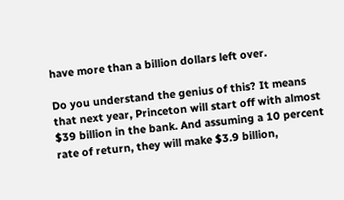have more than a billion dollars left over.

Do you understand the genius of this? It means that next year, Princeton will start off with almost $39 billion in the bank. And assuming a 10 percent rate of return, they will make $3.9 billion,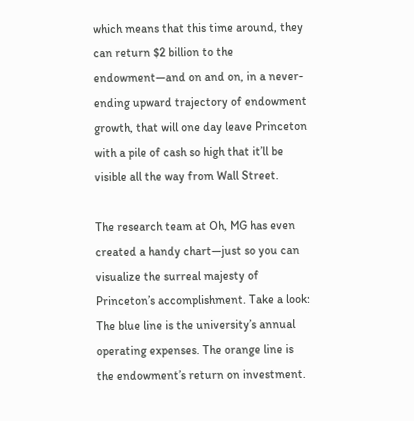which means that this time around, they can return $2 billion to the endowment—and on and on, in a never-ending upward trajectory of endowment growth, that will one day leave Princeton with a pile of cash so high that it’ll be visible all the way from Wall Street.

The research team at Oh, MG has even created a handy chart—just so you can visualize the surreal majesty of Princeton’s accomplishment. Take a look: The blue line is the university’s annual operating expenses. The orange line is the endowment’s return on investment.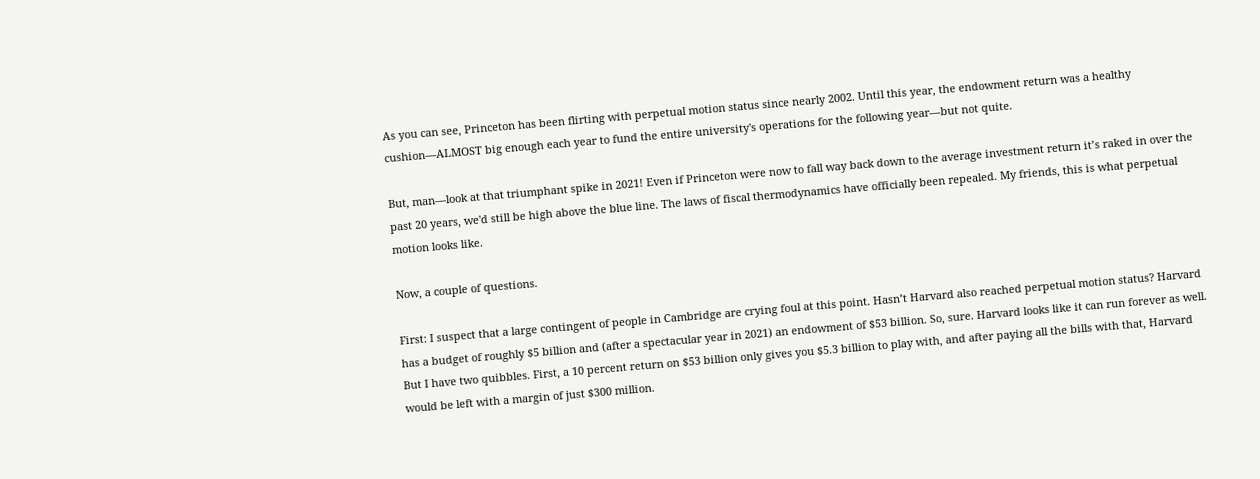As you can see, Princeton has been flirting with perpetual motion status since nearly 2002. Until this year, the endowment return was a healthy cushion—ALMOST big enough each year to fund the entire university's operations for the following year—but not quite.

But, man—look at that triumphant spike in 2021! Even if Princeton were now to fall way back down to the average investment return it’s raked in over the past 20 years, we'd still be high above the blue line. The laws of fiscal thermodynamics have officially been repealed. My friends, this is what perpetual motion looks like.

Now, a couple of questions.

First: I suspect that a large contingent of people in Cambridge are crying foul at this point. Hasn’t Harvard also reached perpetual motion status? Harvard has a budget of roughly $5 billion and (after a spectacular year in 2021) an endowment of $53 billion. So, sure. Harvard looks like it can run forever as well. But I have two quibbles. First, a 10 percent return on $53 billion only gives you $5.3 billion to play with, and after paying all the bills with that, Harvard would be left with a margin of just $300 million.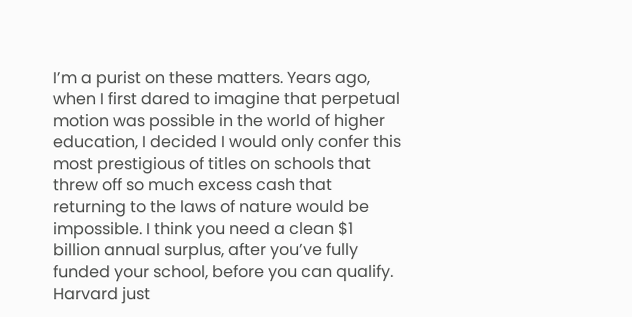I’m a purist on these matters. Years ago, when I first dared to imagine that perpetual motion was possible in the world of higher education, I decided I would only confer this most prestigious of titles on schools that threw off so much excess cash that returning to the laws of nature would be impossible. I think you need a clean $1 billion annual surplus, after you’ve fully funded your school, before you can qualify. Harvard just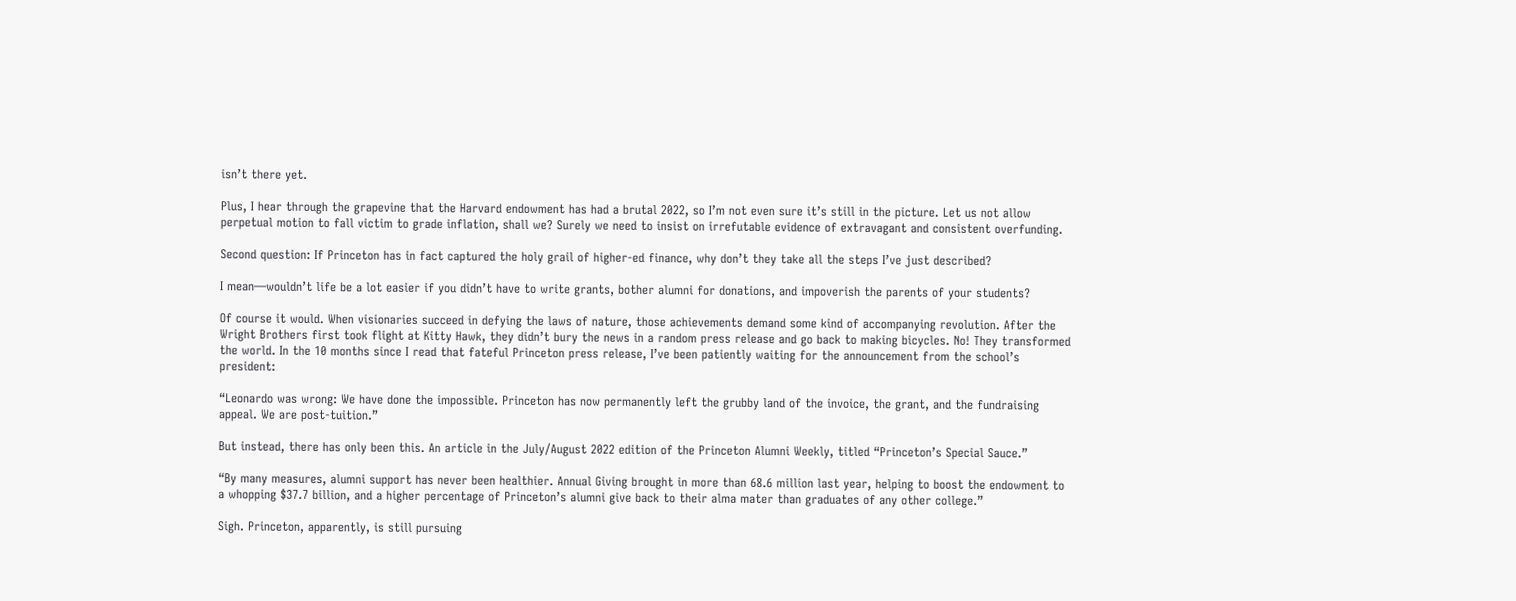isn’t there yet.

Plus, I hear through the grapevine that the Harvard endowment has had a brutal 2022, so I’m not even sure it’s still in the picture. Let us not allow perpetual motion to fall victim to grade inflation, shall we? Surely we need to insist on irrefutable evidence of extravagant and consistent overfunding.

Second question: If Princeton has in fact captured the holy grail of higher-ed finance, why don’t they take all the steps I’ve just described?

I mean—wouldn’t life be a lot easier if you didn’t have to write grants, bother alumni for donations, and impoverish the parents of your students?

Of course it would. When visionaries succeed in defying the laws of nature, those achievements demand some kind of accompanying revolution. After the Wright Brothers first took flight at Kitty Hawk, they didn’t bury the news in a random press release and go back to making bicycles. No! They transformed the world. In the 10 months since I read that fateful Princeton press release, I’ve been patiently waiting for the announcement from the school’s president:

“Leonardo was wrong: We have done the impossible. Princeton has now permanently left the grubby land of the invoice, the grant, and the fundraising appeal. We are post-tuition.”

But instead, there has only been this. An article in the July/August 2022 edition of the Princeton Alumni Weekly, titled “Princeton’s Special Sauce.”

“By many measures, alumni support has never been healthier. Annual Giving brought in more than 68.6 million last year, helping to boost the endowment to a whopping $37.7 billion, and a higher percentage of Princeton’s alumni give back to their alma mater than graduates of any other college.”

Sigh. Princeton, apparently, is still pursuing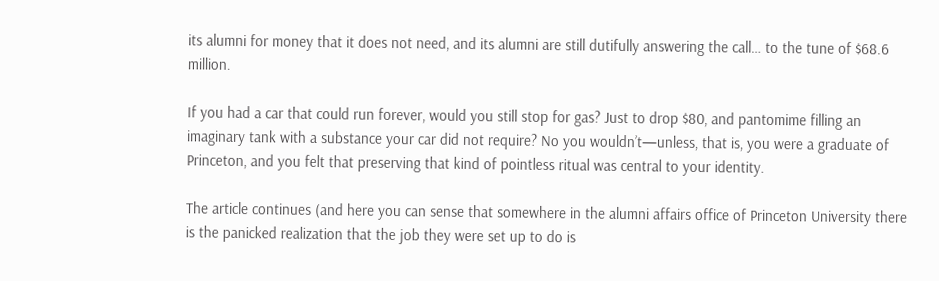its alumni for money that it does not need, and its alumni are still dutifully answering the call… to the tune of $68.6 million.

If you had a car that could run forever, would you still stop for gas? Just to drop $80, and pantomime filling an imaginary tank with a substance your car did not require? No you wouldn’t—unless, that is, you were a graduate of Princeton, and you felt that preserving that kind of pointless ritual was central to your identity.

The article continues (and here you can sense that somewhere in the alumni affairs office of Princeton University there is the panicked realization that the job they were set up to do is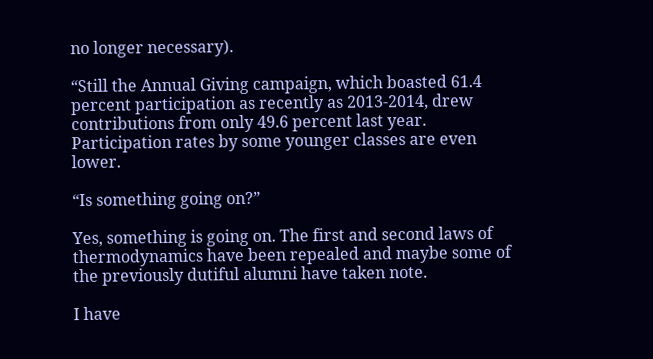no longer necessary).

“Still the Annual Giving campaign, which boasted 61.4 percent participation as recently as 2013-2014, drew contributions from only 49.6 percent last year. Participation rates by some younger classes are even lower.

“Is something going on?”

Yes, something is going on. The first and second laws of thermodynamics have been repealed and maybe some of the previously dutiful alumni have taken note.

I have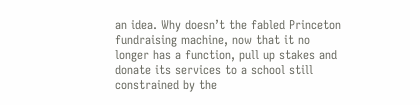an idea. Why doesn’t the fabled Princeton fundraising machine, now that it no longer has a function, pull up stakes and donate its services to a school still constrained by the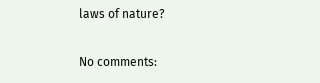laws of nature?

No comments: